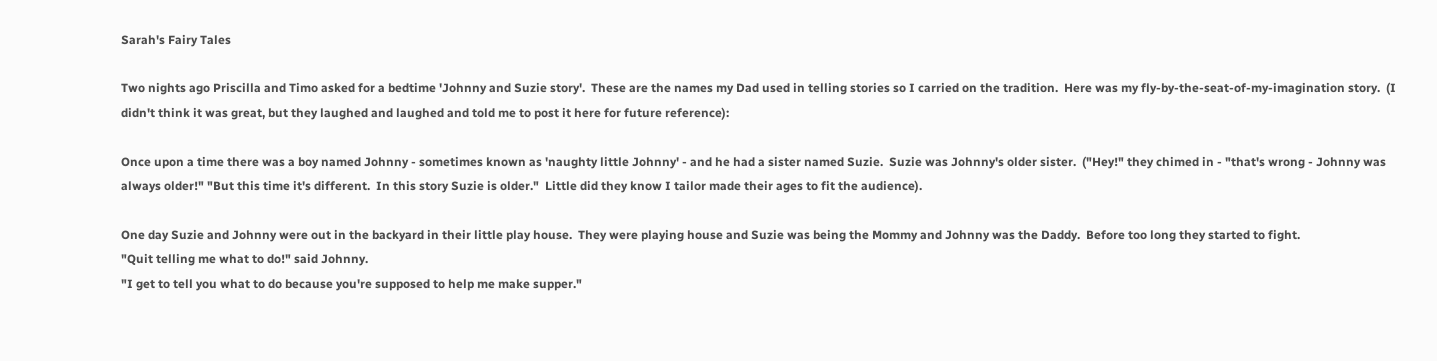Sarah's Fairy Tales

Two nights ago Priscilla and Timo asked for a bedtime 'Johnny and Suzie story'.  These are the names my Dad used in telling stories so I carried on the tradition.  Here was my fly-by-the-seat-of-my-imagination story.  (I didn't think it was great, but they laughed and laughed and told me to post it here for future reference):

Once upon a time there was a boy named Johnny - sometimes known as 'naughty little Johnny' - and he had a sister named Suzie.  Suzie was Johnny's older sister.  ("Hey!" they chimed in - "that's wrong - Johnny was always older!" "But this time it's different.  In this story Suzie is older."  Little did they know I tailor made their ages to fit the audience).

One day Suzie and Johnny were out in the backyard in their little play house.  They were playing house and Suzie was being the Mommy and Johnny was the Daddy.  Before too long they started to fight.
"Quit telling me what to do!" said Johnny.
"I get to tell you what to do because you're supposed to help me make supper."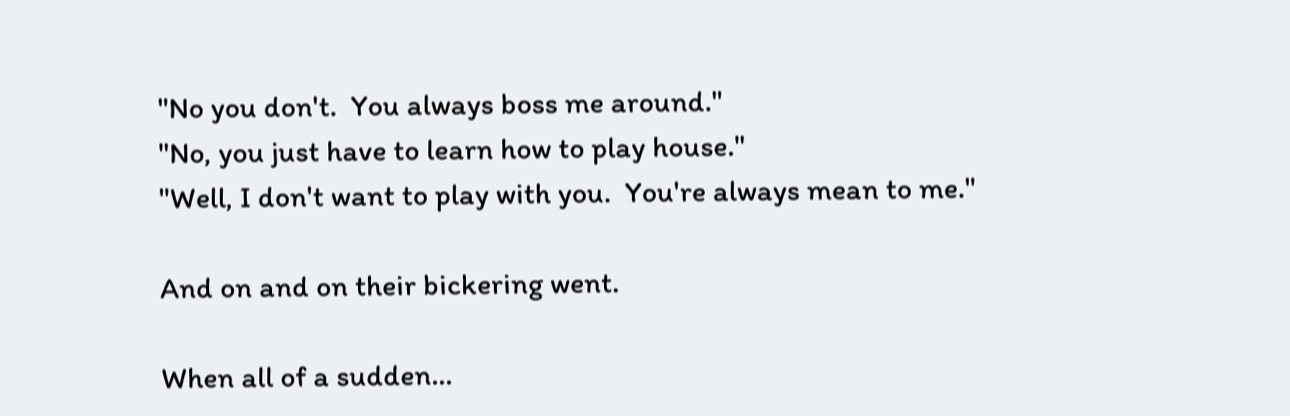"No you don't.  You always boss me around."
"No, you just have to learn how to play house."
"Well, I don't want to play with you.  You're always mean to me."

And on and on their bickering went.

When all of a sudden...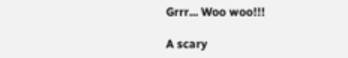Grrr... Woo woo!!!

A scary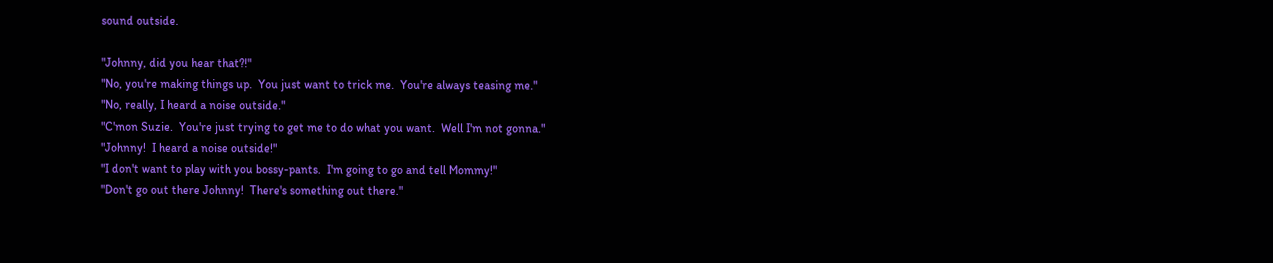sound outside.

"Johnny, did you hear that?!"
"No, you're making things up.  You just want to trick me.  You're always teasing me."
"No, really, I heard a noise outside."
"C'mon Suzie.  You're just trying to get me to do what you want.  Well I'm not gonna."
"Johnny!  I heard a noise outside!"
"I don't want to play with you bossy-pants.  I'm going to go and tell Mommy!"
"Don't go out there Johnny!  There's something out there."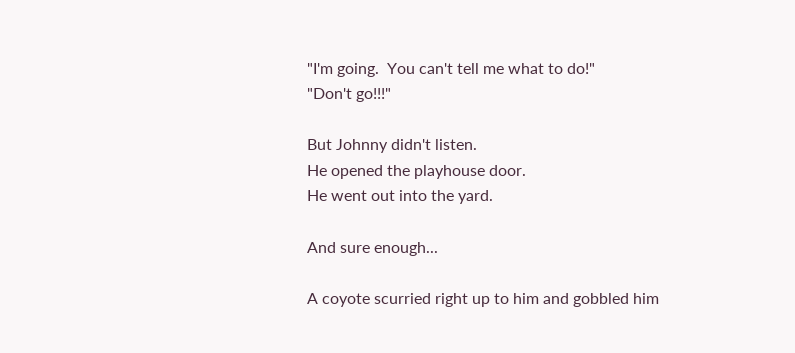"I'm going.  You can't tell me what to do!"
"Don't go!!!"

But Johnny didn't listen.
He opened the playhouse door.
He went out into the yard.

And sure enough...

A coyote scurried right up to him and gobbled him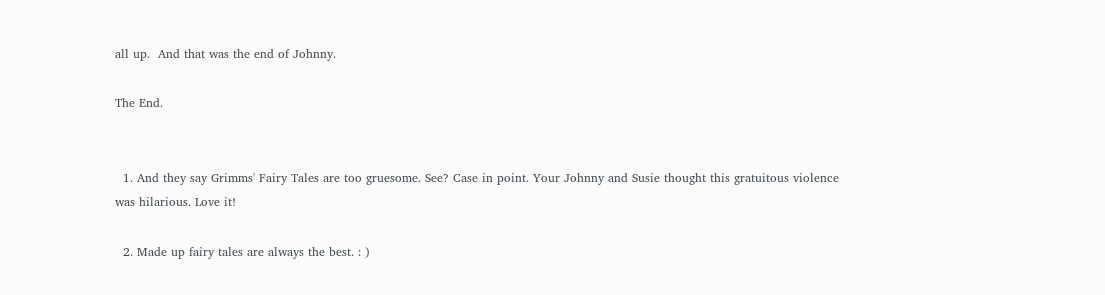all up.  And that was the end of Johnny.

The End.


  1. And they say Grimms' Fairy Tales are too gruesome. See? Case in point. Your Johnny and Susie thought this gratuitous violence was hilarious. Love it!

  2. Made up fairy tales are always the best. : )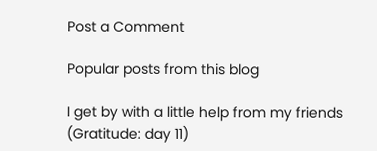Post a Comment

Popular posts from this blog

I get by with a little help from my friends (Gratitude: day 11)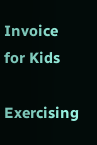Invoice for Kids

Exercising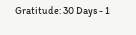Gratitude: 30 Days - 1